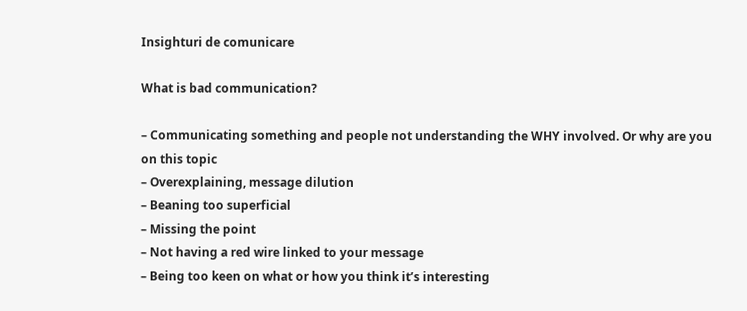Insighturi de comunicare

What is bad communication?

– Communicating something and people not understanding the WHY involved. Or why are you on this topic
– Overexplaining, message dilution
– Beaning too superficial
– Missing the point
– Not having a red wire linked to your message
– Being too keen on what or how you think it’s interesting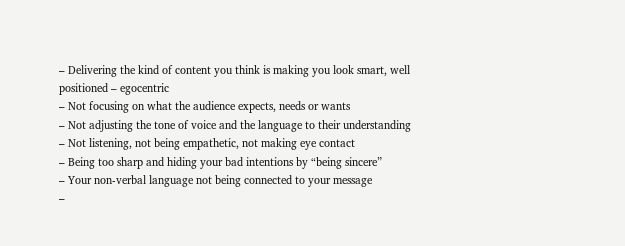– Delivering the kind of content you think is making you look smart, well positioned – egocentric
– Not focusing on what the audience expects, needs or wants
– Not adjusting the tone of voice and the language to their understanding
– Not listening, not being empathetic, not making eye contact
– Being too sharp and hiding your bad intentions by “being sincere”
– Your non-verbal language not being connected to your message
–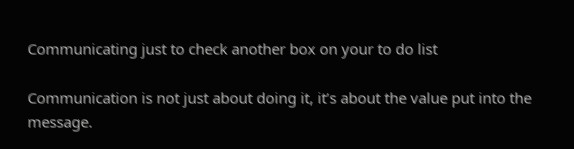Communicating just to check another box on your to do list

Communication is not just about doing it, it’s about the value put into the message.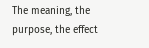The meaning, the purpose, the effect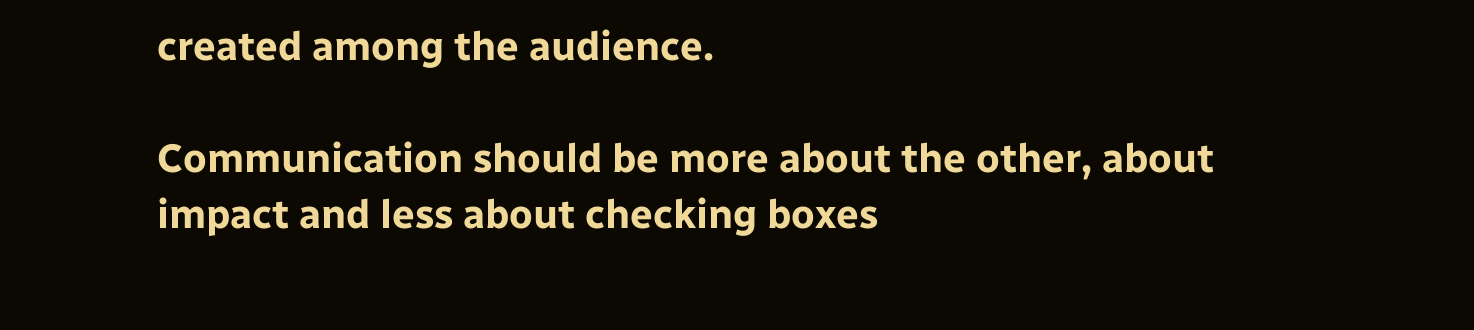created among the audience.

Communication should be more about the other, about impact and less about checking boxes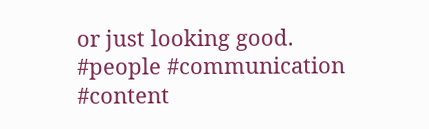or just looking good.
#people #communication #content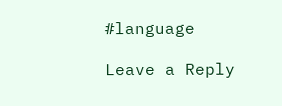#language

Leave a Reply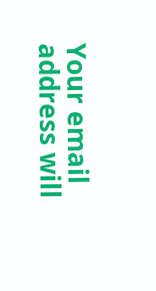Your email address will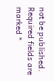not be published. Required fields are marked *